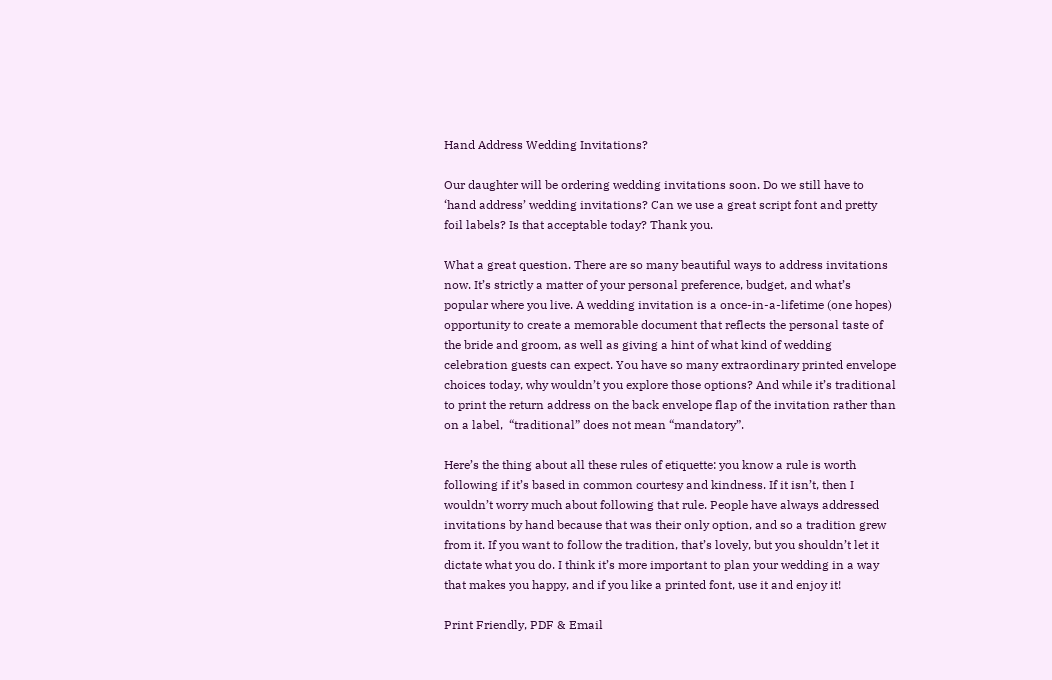Hand Address Wedding Invitations?

Our daughter will be ordering wedding invitations soon. Do we still have to ‘hand address’ wedding invitations? Can we use a great script font and pretty foil labels? Is that acceptable today? Thank you.

What a great question. There are so many beautiful ways to address invitations now. It’s strictly a matter of your personal preference, budget, and what’s popular where you live. A wedding invitation is a once-in-a-lifetime (one hopes) opportunity to create a memorable document that reflects the personal taste of the bride and groom, as well as giving a hint of what kind of wedding celebration guests can expect. You have so many extraordinary printed envelope choices today, why wouldn’t you explore those options? And while it’s traditional to print the return address on the back envelope flap of the invitation rather than on a label,  “traditional” does not mean “mandatory”.

Here’s the thing about all these rules of etiquette: you know a rule is worth following if it’s based in common courtesy and kindness. If it isn’t, then I wouldn’t worry much about following that rule. People have always addressed invitations by hand because that was their only option, and so a tradition grew from it. If you want to follow the tradition, that’s lovely, but you shouldn’t let it dictate what you do. I think it’s more important to plan your wedding in a way that makes you happy, and if you like a printed font, use it and enjoy it!

Print Friendly, PDF & Email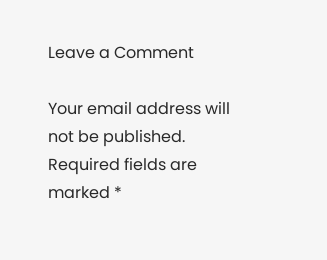Leave a Comment

Your email address will not be published. Required fields are marked *